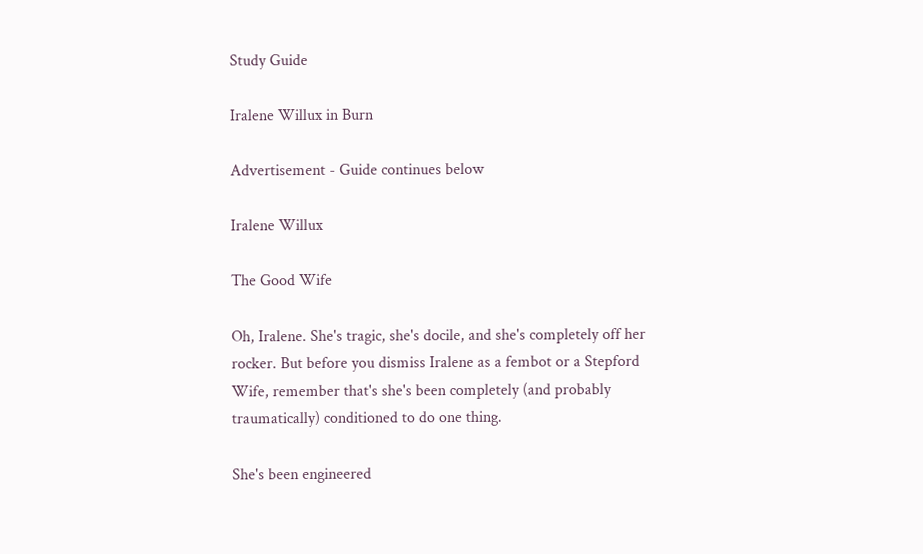Study Guide

Iralene Willux in Burn

Advertisement - Guide continues below

Iralene Willux

The Good Wife

Oh, Iralene. She's tragic, she's docile, and she's completely off her rocker. But before you dismiss Iralene as a fembot or a Stepford Wife, remember that's she's been completely (and probably traumatically) conditioned to do one thing.

She's been engineered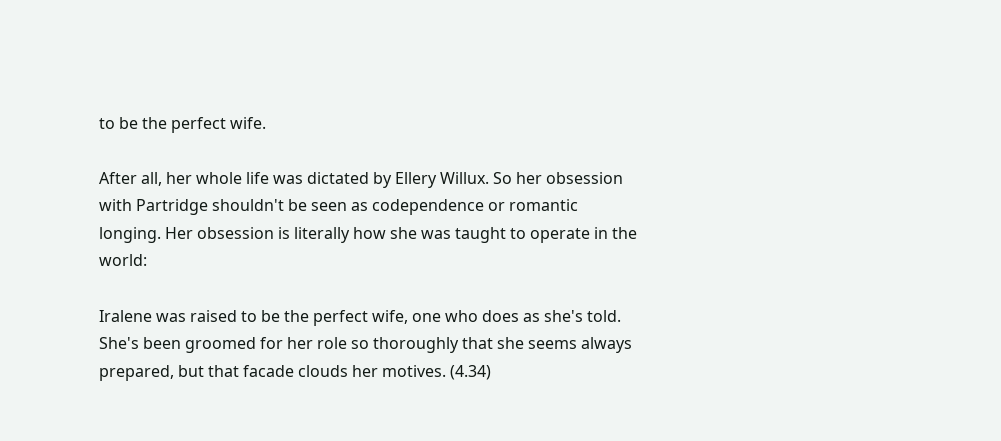to be the perfect wife.

After all, her whole life was dictated by Ellery Willux. So her obsession with Partridge shouldn't be seen as codependence or romantic longing. Her obsession is literally how she was taught to operate in the world:

Iralene was raised to be the perfect wife, one who does as she's told. She's been groomed for her role so thoroughly that she seems always prepared, but that facade clouds her motives. (4.34)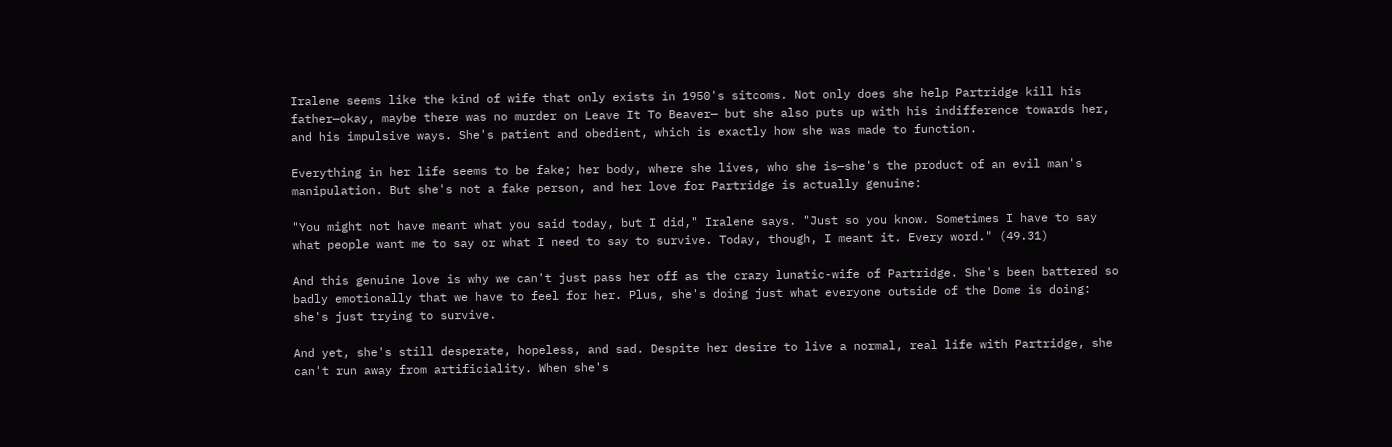Iralene seems like the kind of wife that only exists in 1950's sitcoms. Not only does she help Partridge kill his father—okay, maybe there was no murder on Leave It To Beaver— but she also puts up with his indifference towards her, and his impulsive ways. She's patient and obedient, which is exactly how she was made to function.

Everything in her life seems to be fake; her body, where she lives, who she is—she's the product of an evil man's manipulation. But she's not a fake person, and her love for Partridge is actually genuine:

"You might not have meant what you said today, but I did," Iralene says. "Just so you know. Sometimes I have to say what people want me to say or what I need to say to survive. Today, though, I meant it. Every word." (49.31)

And this genuine love is why we can't just pass her off as the crazy lunatic-wife of Partridge. She's been battered so badly emotionally that we have to feel for her. Plus, she's doing just what everyone outside of the Dome is doing: she's just trying to survive.

And yet, she's still desperate, hopeless, and sad. Despite her desire to live a normal, real life with Partridge, she can't run away from artificiality. When she's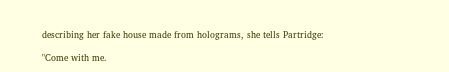describing her fake house made from holograms, she tells Partridge:

"Come with me.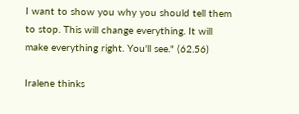I want to show you why you should tell them to stop. This will change everything. It will make everything right. You'll see." (62.56)

Iralene thinks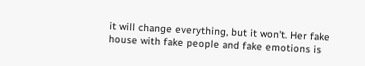it will change everything, but it won't. Her fake house with fake people and fake emotions is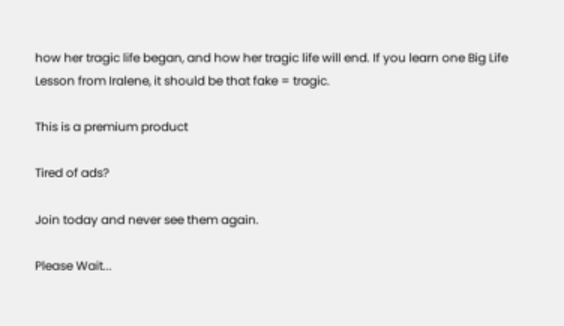how her tragic life began, and how her tragic life will end. If you learn one Big Life Lesson from Iralene, it should be that fake = tragic.

This is a premium product

Tired of ads?

Join today and never see them again.

Please Wait...